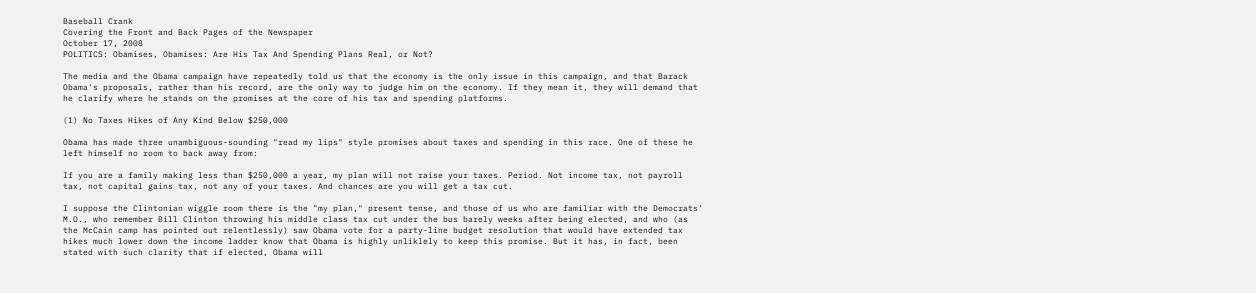Baseball Crank
Covering the Front and Back Pages of the Newspaper
October 17, 2008
POLITICS: Obamises, Obamises: Are His Tax And Spending Plans Real, or Not?

The media and the Obama campaign have repeatedly told us that the economy is the only issue in this campaign, and that Barack Obama's proposals, rather than his record, are the only way to judge him on the economy. If they mean it, they will demand that he clarify where he stands on the promises at the core of his tax and spending platforms.

(1) No Taxes Hikes of Any Kind Below $250,000

Obama has made three unambiguous-sounding "read my lips" style promises about taxes and spending in this race. One of these he left himself no room to back away from:

If you are a family making less than $250,000 a year, my plan will not raise your taxes. Period. Not income tax, not payroll tax, not capital gains tax, not any of your taxes. And chances are you will get a tax cut.

I suppose the Clintonian wiggle room there is the "my plan," present tense, and those of us who are familiar with the Democrats' M.O., who remember Bill Clinton throwing his middle class tax cut under the bus barely weeks after being elected, and who (as the McCain camp has pointed out relentlessly) saw Obama vote for a party-line budget resolution that would have extended tax hikes much lower down the income ladder know that Obama is highly unliklely to keep this promise. But it has, in fact, been stated with such clarity that if elected, Obama will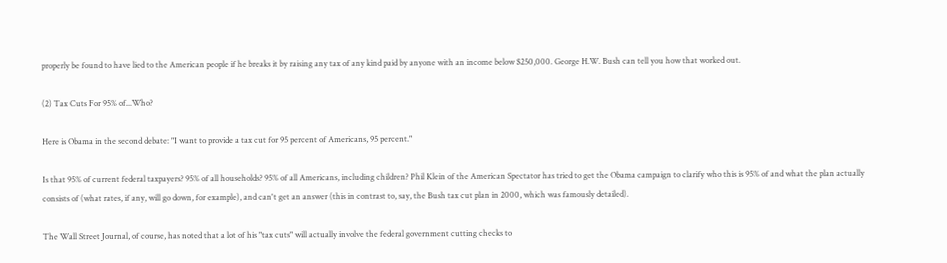properly be found to have lied to the American people if he breaks it by raising any tax of any kind paid by anyone with an income below $250,000. George H.W. Bush can tell you how that worked out.

(2) Tax Cuts For 95% of...Who?

Here is Obama in the second debate: "I want to provide a tax cut for 95 percent of Americans, 95 percent."

Is that 95% of current federal taxpayers? 95% of all households? 95% of all Americans, including children? Phil Klein of the American Spectator has tried to get the Obama campaign to clarify who this is 95% of and what the plan actually consists of (what rates, if any, will go down, for example), and can't get an answer (this in contrast to, say, the Bush tax cut plan in 2000, which was famously detailed).

The Wall Street Journal, of course, has noted that a lot of his "tax cuts" will actually involve the federal government cutting checks to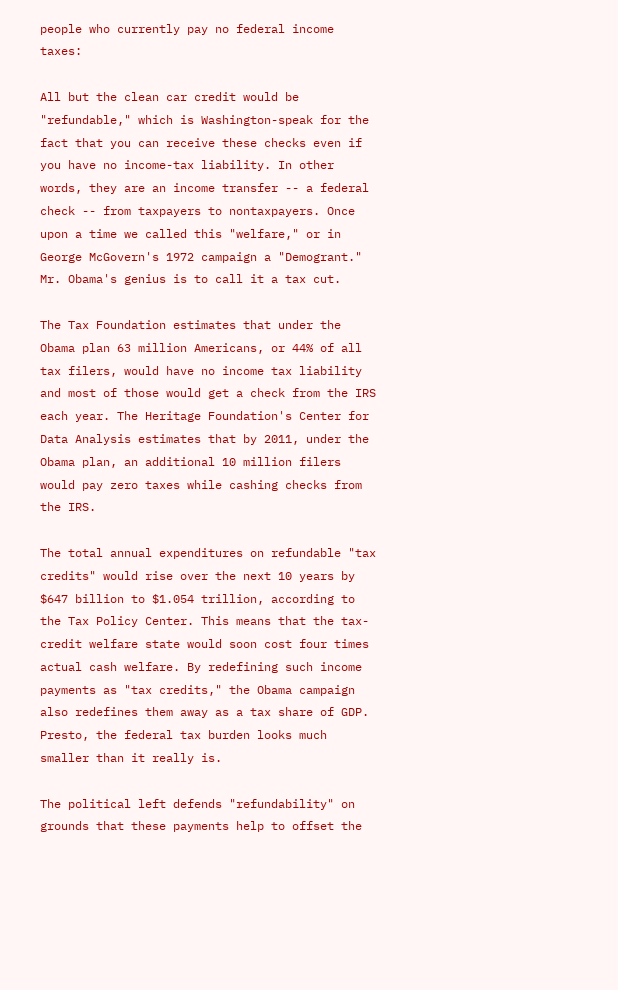people who currently pay no federal income taxes:

All but the clean car credit would be "refundable," which is Washington-speak for the fact that you can receive these checks even if you have no income-tax liability. In other words, they are an income transfer -- a federal check -- from taxpayers to nontaxpayers. Once upon a time we called this "welfare," or in George McGovern's 1972 campaign a "Demogrant." Mr. Obama's genius is to call it a tax cut.

The Tax Foundation estimates that under the Obama plan 63 million Americans, or 44% of all tax filers, would have no income tax liability and most of those would get a check from the IRS each year. The Heritage Foundation's Center for Data Analysis estimates that by 2011, under the Obama plan, an additional 10 million filers would pay zero taxes while cashing checks from the IRS.

The total annual expenditures on refundable "tax credits" would rise over the next 10 years by $647 billion to $1.054 trillion, according to the Tax Policy Center. This means that the tax-credit welfare state would soon cost four times actual cash welfare. By redefining such income payments as "tax credits," the Obama campaign also redefines them away as a tax share of GDP. Presto, the federal tax burden looks much smaller than it really is.

The political left defends "refundability" on grounds that these payments help to offset the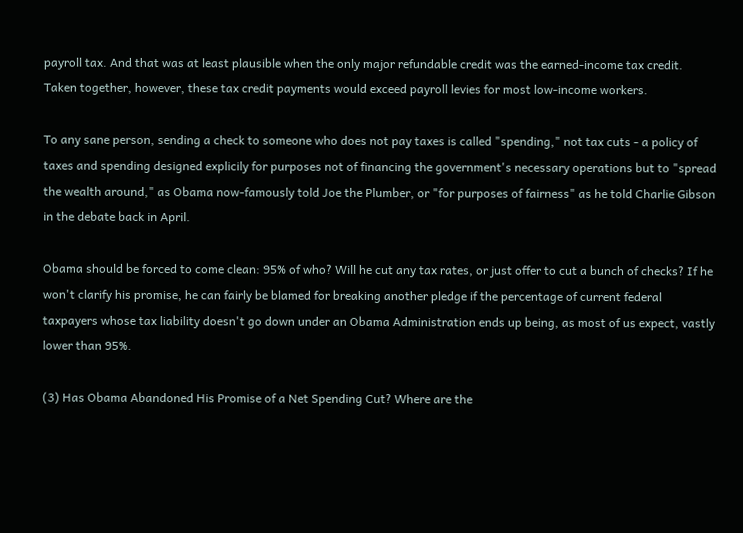payroll tax. And that was at least plausible when the only major refundable credit was the earned-income tax credit. Taken together, however, these tax credit payments would exceed payroll levies for most low-income workers.

To any sane person, sending a check to someone who does not pay taxes is called "spending," not tax cuts - a policy of taxes and spending designed explicily for purposes not of financing the government's necessary operations but to "spread the wealth around," as Obama now-famously told Joe the Plumber, or "for purposes of fairness" as he told Charlie Gibson in the debate back in April.

Obama should be forced to come clean: 95% of who? Will he cut any tax rates, or just offer to cut a bunch of checks? If he won't clarify his promise, he can fairly be blamed for breaking another pledge if the percentage of current federal taxpayers whose tax liability doesn't go down under an Obama Administration ends up being, as most of us expect, vastly lower than 95%.

(3) Has Obama Abandoned His Promise of a Net Spending Cut? Where are the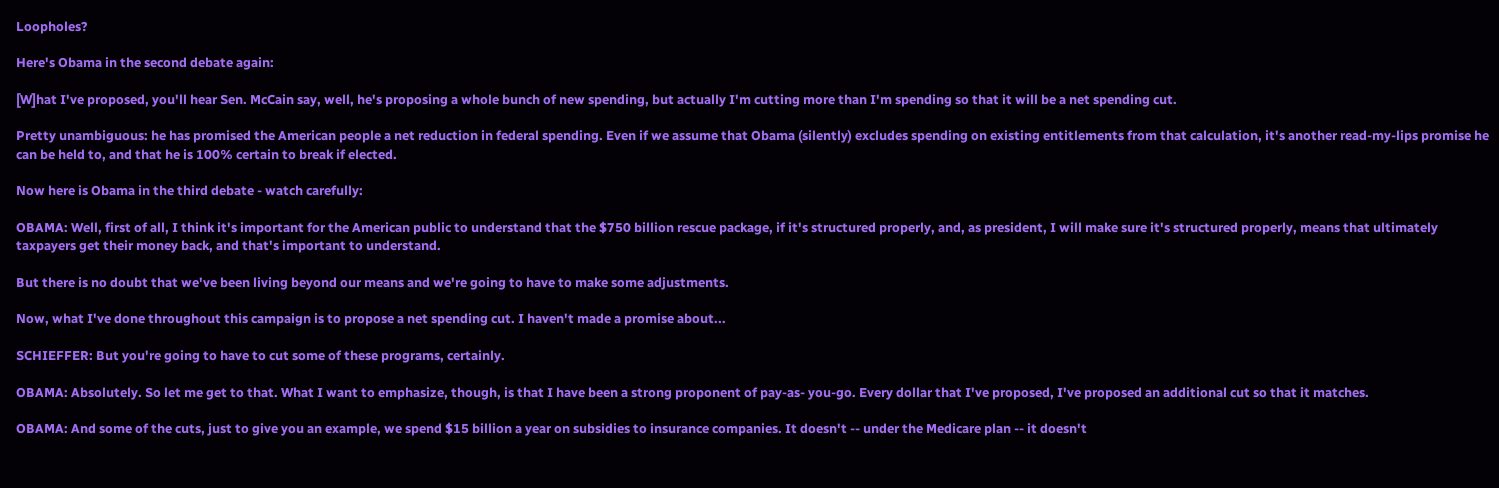Loopholes?

Here's Obama in the second debate again:

[W]hat I've proposed, you'll hear Sen. McCain say, well, he's proposing a whole bunch of new spending, but actually I'm cutting more than I'm spending so that it will be a net spending cut.

Pretty unambiguous: he has promised the American people a net reduction in federal spending. Even if we assume that Obama (silently) excludes spending on existing entitlements from that calculation, it's another read-my-lips promise he can be held to, and that he is 100% certain to break if elected.

Now here is Obama in the third debate - watch carefully:

OBAMA: Well, first of all, I think it's important for the American public to understand that the $750 billion rescue package, if it's structured properly, and, as president, I will make sure it's structured properly, means that ultimately taxpayers get their money back, and that's important to understand.

But there is no doubt that we've been living beyond our means and we're going to have to make some adjustments.

Now, what I've done throughout this campaign is to propose a net spending cut. I haven't made a promise about...

SCHIEFFER: But you're going to have to cut some of these programs, certainly.

OBAMA: Absolutely. So let me get to that. What I want to emphasize, though, is that I have been a strong proponent of pay-as- you-go. Every dollar that I've proposed, I've proposed an additional cut so that it matches.

OBAMA: And some of the cuts, just to give you an example, we spend $15 billion a year on subsidies to insurance companies. It doesn't -- under the Medicare plan -- it doesn't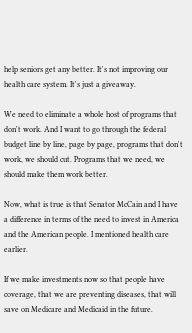help seniors get any better. It's not improving our health care system. It's just a giveaway.

We need to eliminate a whole host of programs that don't work. And I want to go through the federal budget line by line, page by page, programs that don't work, we should cut. Programs that we need, we should make them work better.

Now, what is true is that Senator McCain and I have a difference in terms of the need to invest in America and the American people. I mentioned health care earlier.

If we make investments now so that people have coverage, that we are preventing diseases, that will save on Medicare and Medicaid in the future.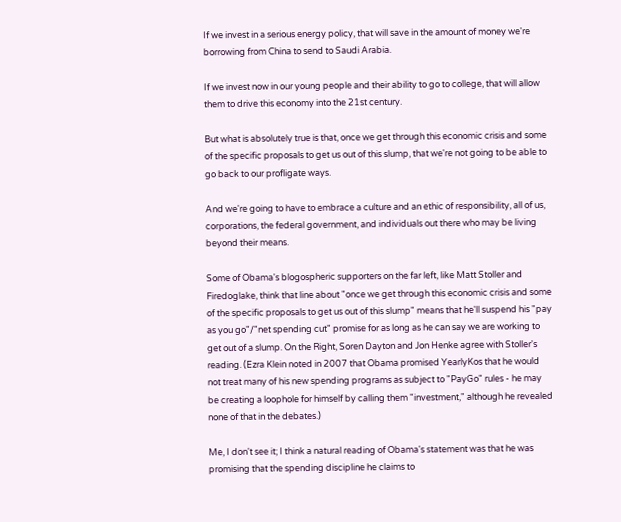If we invest in a serious energy policy, that will save in the amount of money we're borrowing from China to send to Saudi Arabia.

If we invest now in our young people and their ability to go to college, that will allow them to drive this economy into the 21st century.

But what is absolutely true is that, once we get through this economic crisis and some of the specific proposals to get us out of this slump, that we're not going to be able to go back to our profligate ways.

And we're going to have to embrace a culture and an ethic of responsibility, all of us, corporations, the federal government, and individuals out there who may be living beyond their means.

Some of Obama's blogospheric supporters on the far left, like Matt Stoller and Firedoglake, think that line about "once we get through this economic crisis and some of the specific proposals to get us out of this slump" means that he'll suspend his "pay as you go"/"net spending cut" promise for as long as he can say we are working to get out of a slump. On the Right, Soren Dayton and Jon Henke agree with Stoller's reading. (Ezra Klein noted in 2007 that Obama promised YearlyKos that he would not treat many of his new spending programs as subject to "PayGo" rules - he may be creating a loophole for himself by calling them "investment," although he revealed none of that in the debates.)

Me, I don't see it; I think a natural reading of Obama's statement was that he was promising that the spending discipline he claims to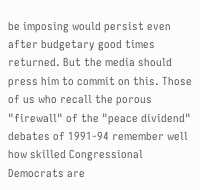be imposing would persist even after budgetary good times returned. But the media should press him to commit on this. Those of us who recall the porous "firewall" of the "peace dividend" debates of 1991-94 remember well how skilled Congressional Democrats are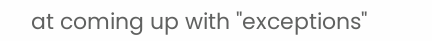at coming up with "exceptions"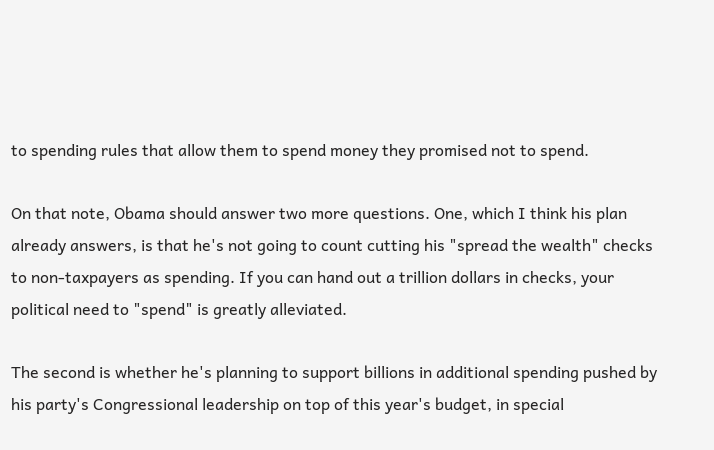to spending rules that allow them to spend money they promised not to spend.

On that note, Obama should answer two more questions. One, which I think his plan already answers, is that he's not going to count cutting his "spread the wealth" checks to non-taxpayers as spending. If you can hand out a trillion dollars in checks, your political need to "spend" is greatly alleviated.

The second is whether he's planning to support billions in additional spending pushed by his party's Congressional leadership on top of this year's budget, in special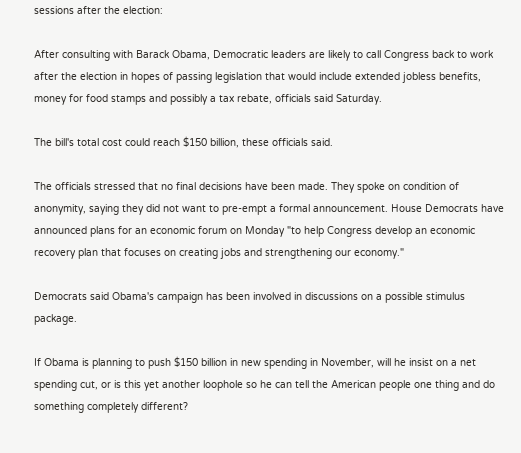sessions after the election:

After consulting with Barack Obama, Democratic leaders are likely to call Congress back to work after the election in hopes of passing legislation that would include extended jobless benefits, money for food stamps and possibly a tax rebate, officials said Saturday.

The bill's total cost could reach $150 billion, these officials said.

The officials stressed that no final decisions have been made. They spoke on condition of anonymity, saying they did not want to pre-empt a formal announcement. House Democrats have announced plans for an economic forum on Monday "to help Congress develop an economic recovery plan that focuses on creating jobs and strengthening our economy."

Democrats said Obama's campaign has been involved in discussions on a possible stimulus package.

If Obama is planning to push $150 billion in new spending in November, will he insist on a net spending cut, or is this yet another loophole so he can tell the American people one thing and do something completely different?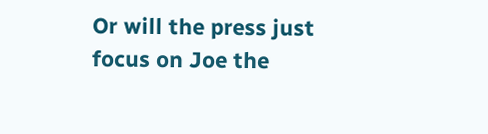Or will the press just focus on Joe the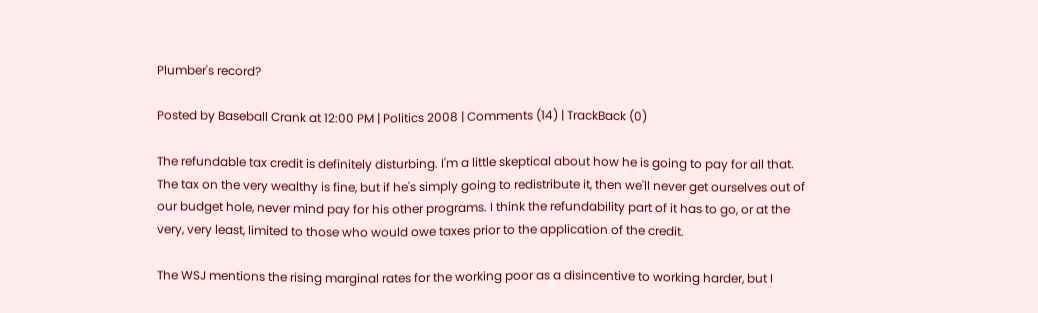Plumber's record?

Posted by Baseball Crank at 12:00 PM | Politics 2008 | Comments (14) | TrackBack (0)

The refundable tax credit is definitely disturbing. I'm a little skeptical about how he is going to pay for all that. The tax on the very wealthy is fine, but if he's simply going to redistribute it, then we'll never get ourselves out of our budget hole, never mind pay for his other programs. I think the refundability part of it has to go, or at the very, very least, limited to those who would owe taxes prior to the application of the credit.

The WSJ mentions the rising marginal rates for the working poor as a disincentive to working harder, but I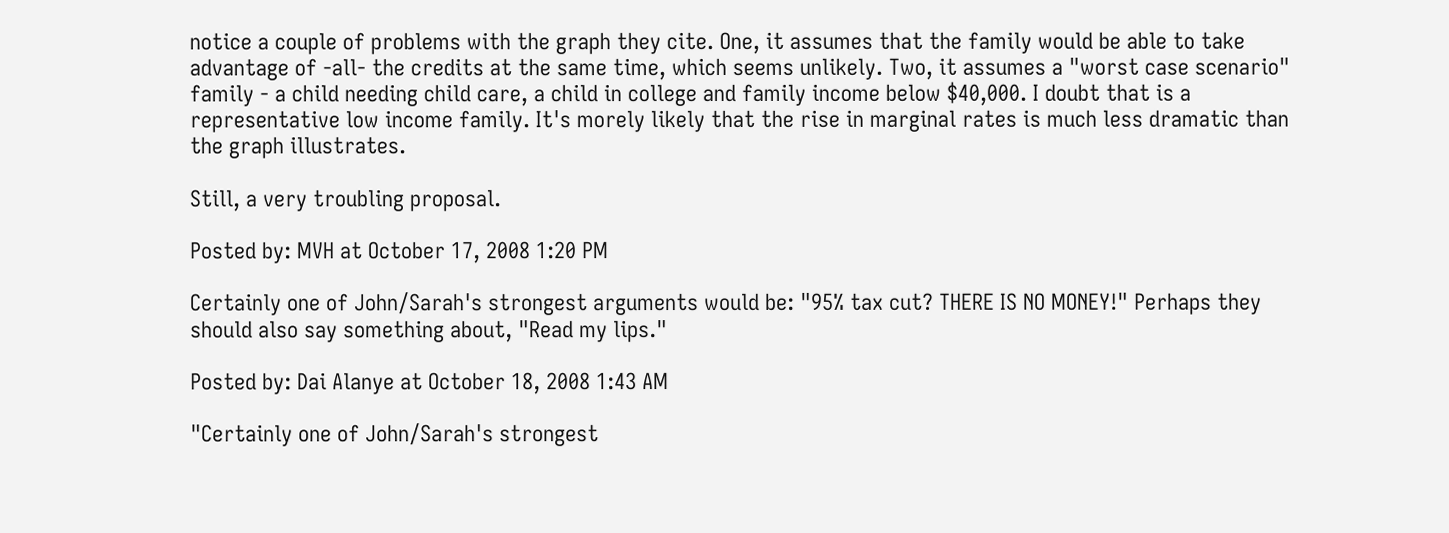notice a couple of problems with the graph they cite. One, it assumes that the family would be able to take advantage of -all- the credits at the same time, which seems unlikely. Two, it assumes a "worst case scenario" family - a child needing child care, a child in college and family income below $40,000. I doubt that is a representative low income family. It's morely likely that the rise in marginal rates is much less dramatic than the graph illustrates.

Still, a very troubling proposal.

Posted by: MVH at October 17, 2008 1:20 PM

Certainly one of John/Sarah's strongest arguments would be: "95% tax cut? THERE IS NO MONEY!" Perhaps they should also say something about, "Read my lips."

Posted by: Dai Alanye at October 18, 2008 1:43 AM

"Certainly one of John/Sarah's strongest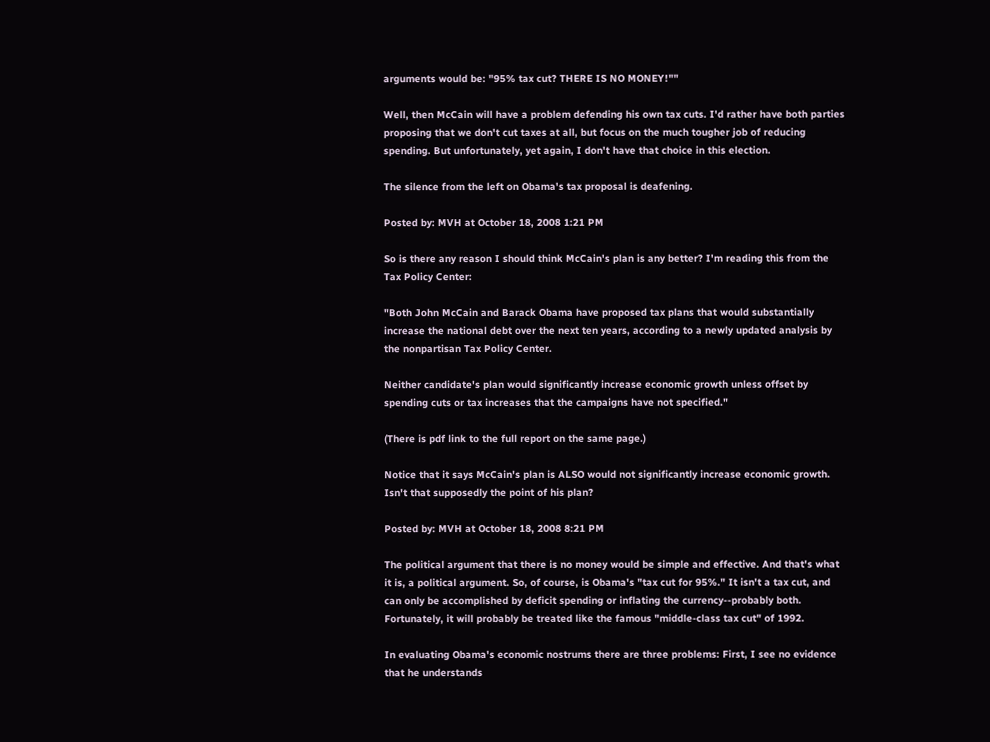arguments would be: "95% tax cut? THERE IS NO MONEY!""

Well, then McCain will have a problem defending his own tax cuts. I'd rather have both parties proposing that we don't cut taxes at all, but focus on the much tougher job of reducing spending. But unfortunately, yet again, I don't have that choice in this election.

The silence from the left on Obama's tax proposal is deafening.

Posted by: MVH at October 18, 2008 1:21 PM

So is there any reason I should think McCain's plan is any better? I'm reading this from the Tax Policy Center:

"Both John McCain and Barack Obama have proposed tax plans that would substantially increase the national debt over the next ten years, according to a newly updated analysis by the nonpartisan Tax Policy Center.

Neither candidate's plan would significantly increase economic growth unless offset by spending cuts or tax increases that the campaigns have not specified."

(There is pdf link to the full report on the same page.)

Notice that it says McCain's plan is ALSO would not significantly increase economic growth. Isn't that supposedly the point of his plan?

Posted by: MVH at October 18, 2008 8:21 PM

The political argument that there is no money would be simple and effective. And that's what it is, a political argument. So, of course, is Obama's "tax cut for 95%." It isn't a tax cut, and can only be accomplished by deficit spending or inflating the currency--probably both. Fortunately, it will probably be treated like the famous "middle-class tax cut" of 1992.

In evaluating Obama's economic nostrums there are three problems: First, I see no evidence that he understands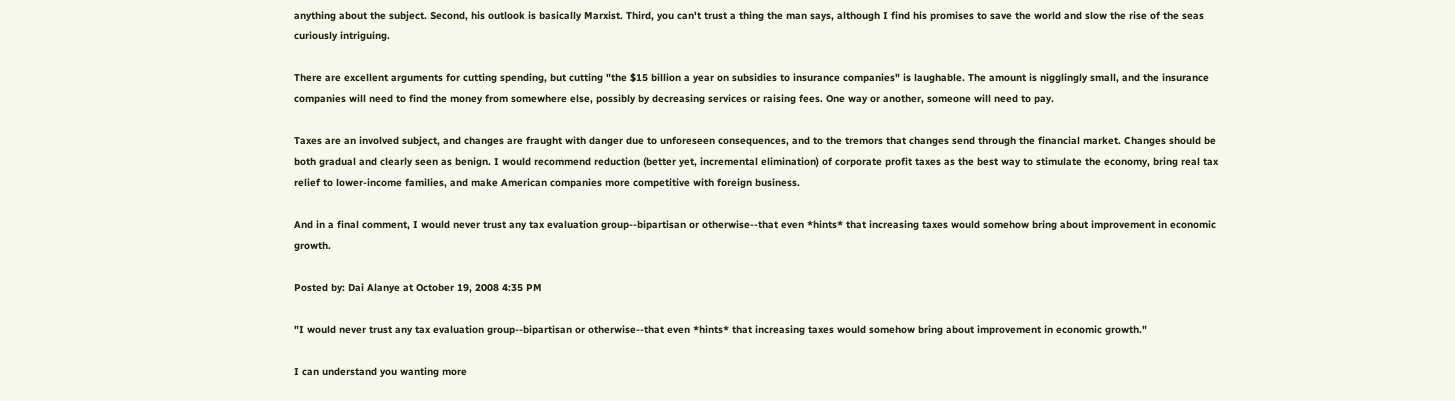anything about the subject. Second, his outlook is basically Marxist. Third, you can't trust a thing the man says, although I find his promises to save the world and slow the rise of the seas curiously intriguing.

There are excellent arguments for cutting spending, but cutting "the $15 billion a year on subsidies to insurance companies" is laughable. The amount is nigglingly small, and the insurance companies will need to find the money from somewhere else, possibly by decreasing services or raising fees. One way or another, someone will need to pay.

Taxes are an involved subject, and changes are fraught with danger due to unforeseen consequences, and to the tremors that changes send through the financial market. Changes should be both gradual and clearly seen as benign. I would recommend reduction (better yet, incremental elimination) of corporate profit taxes as the best way to stimulate the economy, bring real tax relief to lower-income families, and make American companies more competitive with foreign business.

And in a final comment, I would never trust any tax evaluation group--bipartisan or otherwise--that even *hints* that increasing taxes would somehow bring about improvement in economic growth.

Posted by: Dai Alanye at October 19, 2008 4:35 PM

"I would never trust any tax evaluation group--bipartisan or otherwise--that even *hints* that increasing taxes would somehow bring about improvement in economic growth."

I can understand you wanting more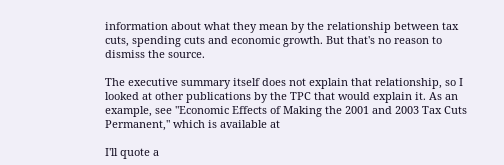information about what they mean by the relationship between tax cuts, spending cuts and economic growth. But that's no reason to dismiss the source.

The executive summary itself does not explain that relationship, so I looked at other publications by the TPC that would explain it. As an example, see "Economic Effects of Making the 2001 and 2003 Tax Cuts Permanent," which is available at

I'll quote a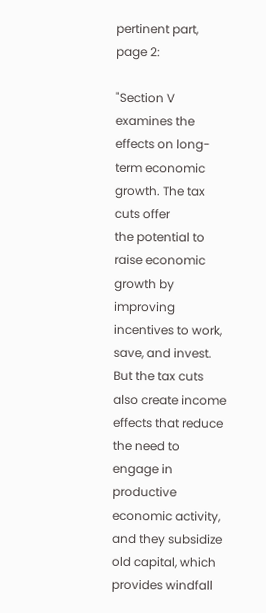pertinent part, page 2:

"Section V examines the effects on long-term economic growth. The tax cuts offer
the potential to raise economic growth by improving incentives to work, save, and invest.
But the tax cuts also create income effects that reduce the need to engage in productive
economic activity, and they subsidize old capital, which provides windfall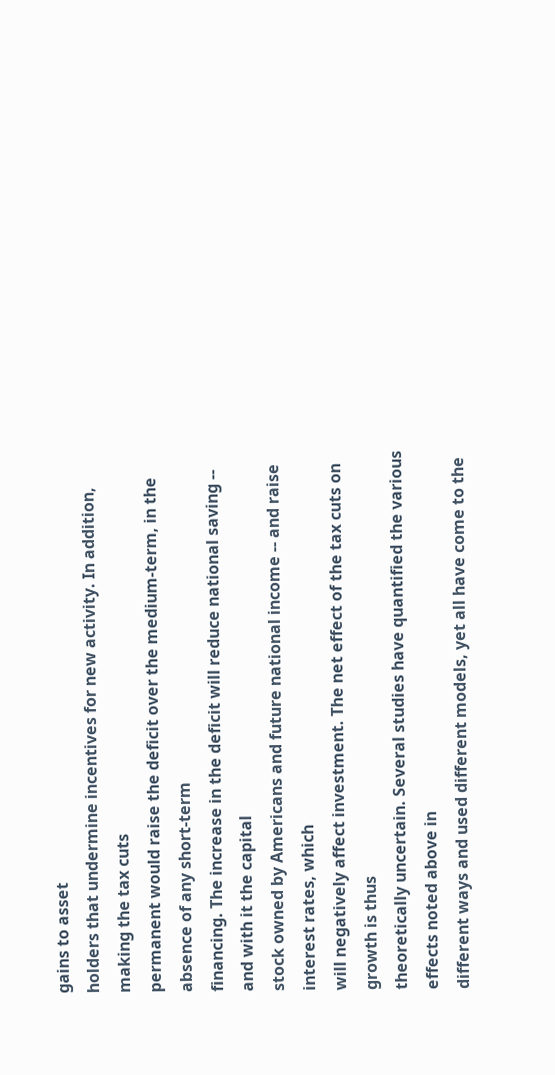gains to asset
holders that undermine incentives for new activity. In addition, making the tax cuts
permanent would raise the deficit over the medium-term, in the absence of any short-term
financing. The increase in the deficit will reduce national saving -- and with it the capital
stock owned by Americans and future national income -- and raise interest rates, which
will negatively affect investment. The net effect of the tax cuts on growth is thus
theoretically uncertain. Several studies have quantified the various effects noted above in
different ways and used different models, yet all have come to the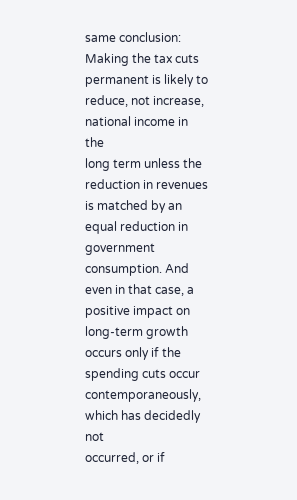same conclusion:
Making the tax cuts permanent is likely to reduce, not increase, national income in the
long term unless the reduction in revenues is matched by an equal reduction in
government consumption. And even in that case, a positive impact on long-term growth
occurs only if the spending cuts occur contemporaneously, which has decidedly not
occurred, or if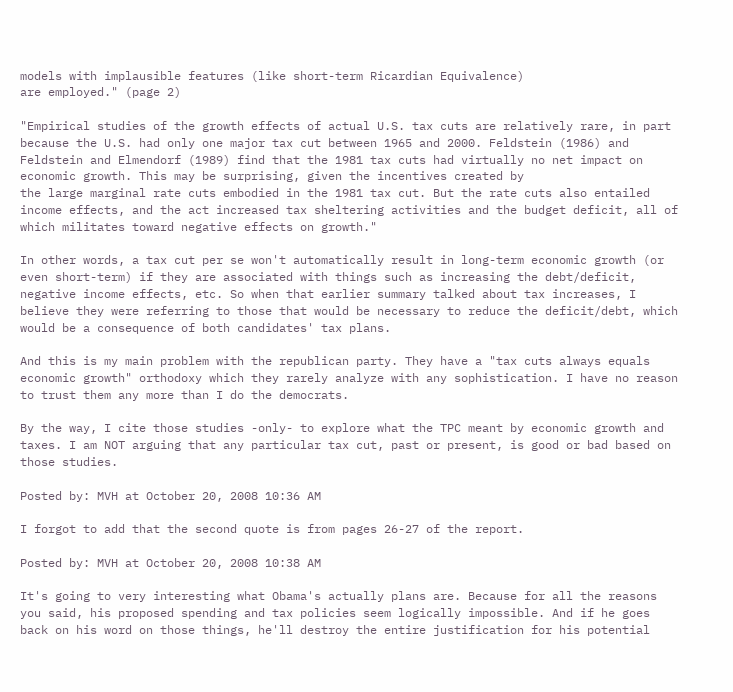models with implausible features (like short-term Ricardian Equivalence)
are employed." (page 2)

"Empirical studies of the growth effects of actual U.S. tax cuts are relatively rare, in part because the U.S. had only one major tax cut between 1965 and 2000. Feldstein (1986) and Feldstein and Elmendorf (1989) find that the 1981 tax cuts had virtually no net impact on economic growth. This may be surprising, given the incentives created by
the large marginal rate cuts embodied in the 1981 tax cut. But the rate cuts also entailed income effects, and the act increased tax sheltering activities and the budget deficit, all of which militates toward negative effects on growth."

In other words, a tax cut per se won't automatically result in long-term economic growth (or even short-term) if they are associated with things such as increasing the debt/deficit, negative income effects, etc. So when that earlier summary talked about tax increases, I believe they were referring to those that would be necessary to reduce the deficit/debt, which would be a consequence of both candidates' tax plans.

And this is my main problem with the republican party. They have a "tax cuts always equals economic growth" orthodoxy which they rarely analyze with any sophistication. I have no reason to trust them any more than I do the democrats.

By the way, I cite those studies -only- to explore what the TPC meant by economic growth and taxes. I am NOT arguing that any particular tax cut, past or present, is good or bad based on those studies.

Posted by: MVH at October 20, 2008 10:36 AM

I forgot to add that the second quote is from pages 26-27 of the report.

Posted by: MVH at October 20, 2008 10:38 AM

It's going to very interesting what Obama's actually plans are. Because for all the reasons you said, his proposed spending and tax policies seem logically impossible. And if he goes back on his word on those things, he'll destroy the entire justification for his potential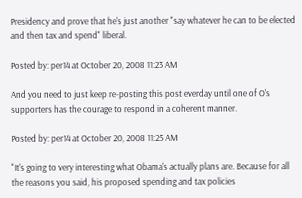Presidency and prove that he's just another "say whatever he can to be elected and then tax and spend" liberal.

Posted by: per14 at October 20, 2008 11:23 AM

And you need to just keep re-posting this post everday until one of O's supporters has the courage to respond in a coherent manner.

Posted by: per14 at October 20, 2008 11:25 AM

"It's going to very interesting what Obama's actually plans are. Because for all the reasons you said, his proposed spending and tax policies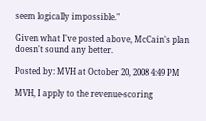seem logically impossible."

Given what I've posted above, McCain's plan doesn't sound any better.

Posted by: MVH at October 20, 2008 4:49 PM

MVH, I apply to the revenue-scoring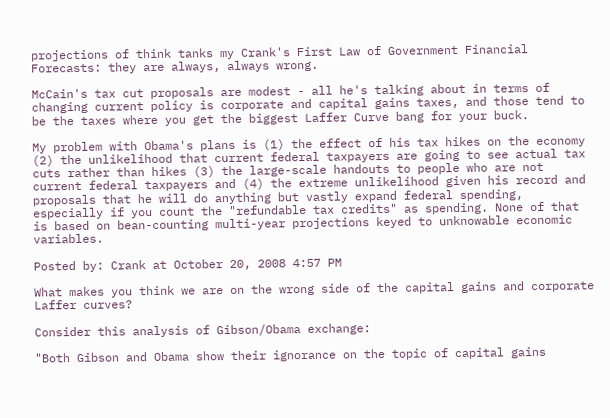projections of think tanks my Crank's First Law of Government Financial Forecasts: they are always, always wrong.

McCain's tax cut proposals are modest - all he's talking about in terms of changing current policy is corporate and capital gains taxes, and those tend to be the taxes where you get the biggest Laffer Curve bang for your buck.

My problem with Obama's plans is (1) the effect of his tax hikes on the economy (2) the unlikelihood that current federal taxpayers are going to see actual tax cuts rather than hikes (3) the large-scale handouts to people who are not current federal taxpayers and (4) the extreme unlikelihood given his record and proposals that he will do anything but vastly expand federal spending, especially if you count the "refundable tax credits" as spending. None of that is based on bean-counting multi-year projections keyed to unknowable economic variables.

Posted by: Crank at October 20, 2008 4:57 PM

What makes you think we are on the wrong side of the capital gains and corporate Laffer curves?

Consider this analysis of Gibson/Obama exchange:

"Both Gibson and Obama show their ignorance on the topic of capital gains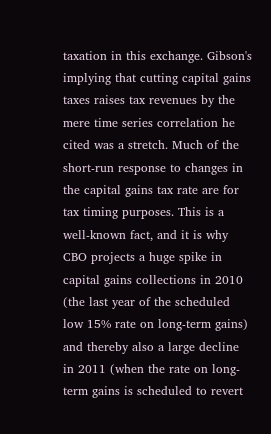taxation in this exchange. Gibson's implying that cutting capital gains taxes raises tax revenues by the mere time series correlation he cited was a stretch. Much of the short-run response to changes in the capital gains tax rate are for tax timing purposes. This is a well-known fact, and it is why CBO projects a huge spike in capital gains collections in 2010 (the last year of the scheduled low 15% rate on long-term gains) and thereby also a large decline in 2011 (when the rate on long-term gains is scheduled to revert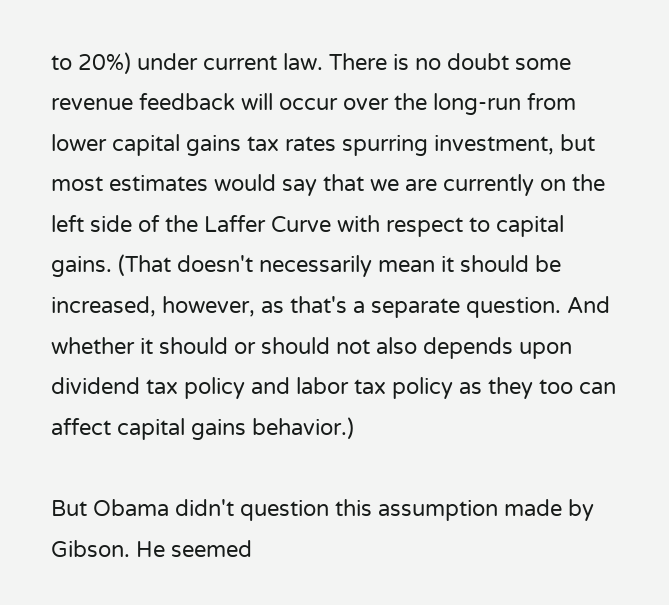to 20%) under current law. There is no doubt some revenue feedback will occur over the long-run from lower capital gains tax rates spurring investment, but most estimates would say that we are currently on the left side of the Laffer Curve with respect to capital gains. (That doesn't necessarily mean it should be increased, however, as that's a separate question. And whether it should or should not also depends upon dividend tax policy and labor tax policy as they too can affect capital gains behavior.)

But Obama didn't question this assumption made by Gibson. He seemed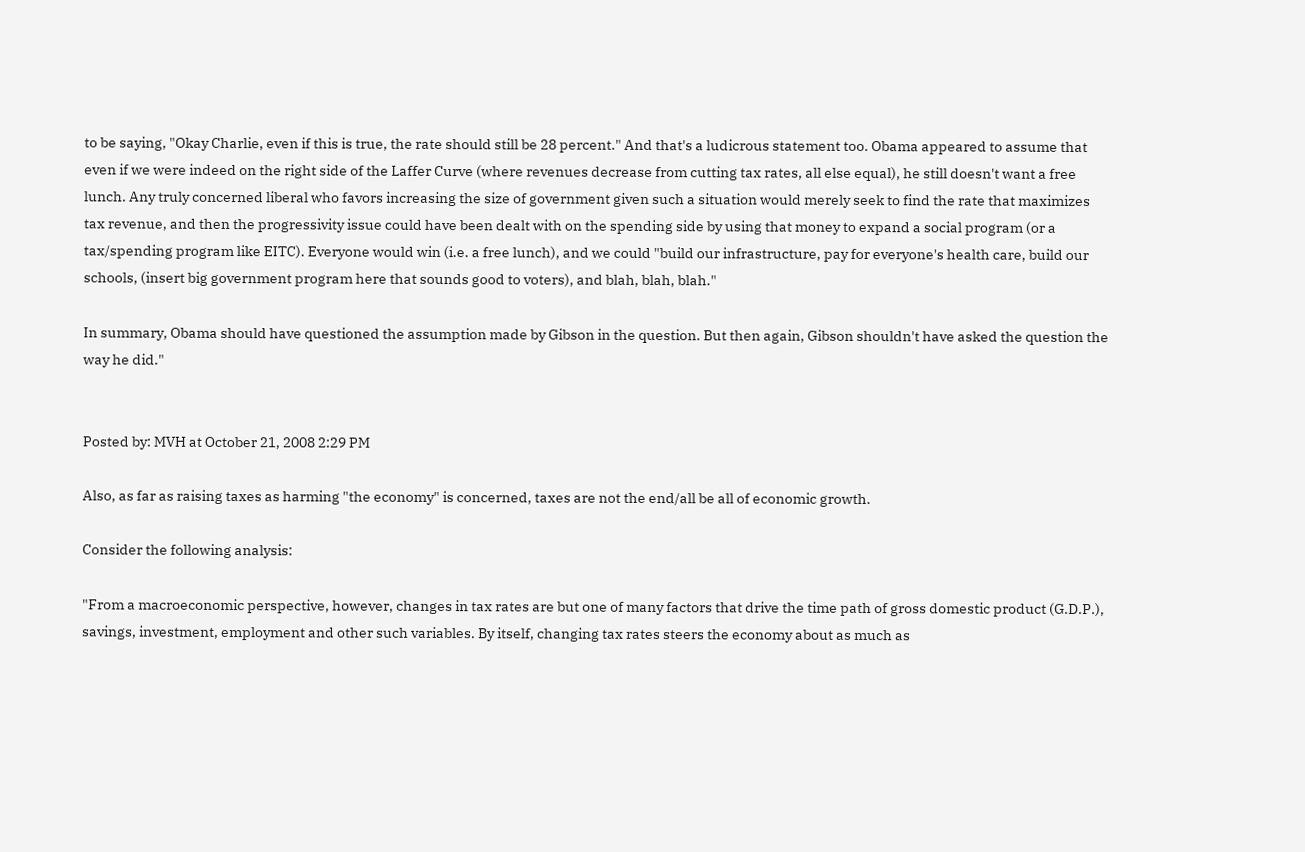to be saying, "Okay Charlie, even if this is true, the rate should still be 28 percent." And that's a ludicrous statement too. Obama appeared to assume that even if we were indeed on the right side of the Laffer Curve (where revenues decrease from cutting tax rates, all else equal), he still doesn't want a free lunch. Any truly concerned liberal who favors increasing the size of government given such a situation would merely seek to find the rate that maximizes tax revenue, and then the progressivity issue could have been dealt with on the spending side by using that money to expand a social program (or a tax/spending program like EITC). Everyone would win (i.e. a free lunch), and we could "build our infrastructure, pay for everyone's health care, build our schools, (insert big government program here that sounds good to voters), and blah, blah, blah."

In summary, Obama should have questioned the assumption made by Gibson in the question. But then again, Gibson shouldn't have asked the question the way he did."


Posted by: MVH at October 21, 2008 2:29 PM

Also, as far as raising taxes as harming "the economy" is concerned, taxes are not the end/all be all of economic growth.

Consider the following analysis:

"From a macroeconomic perspective, however, changes in tax rates are but one of many factors that drive the time path of gross domestic product (G.D.P.), savings, investment, employment and other such variables. By itself, changing tax rates steers the economy about as much as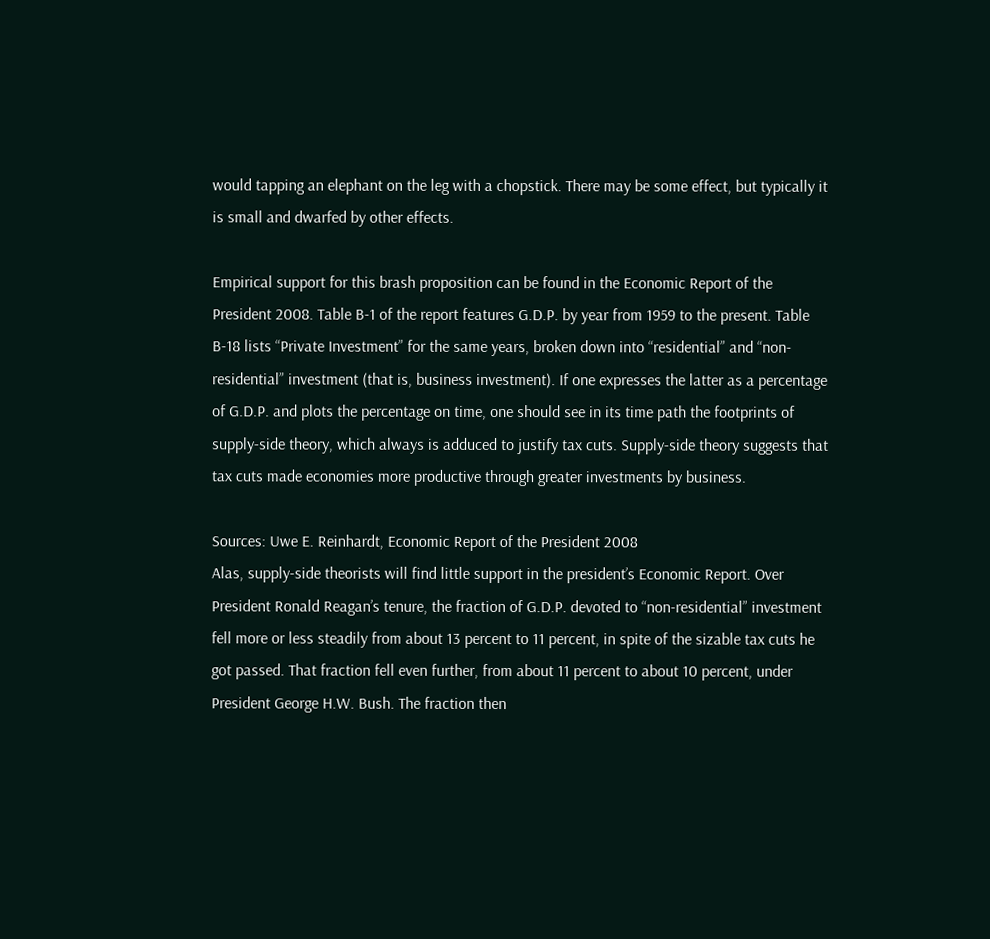would tapping an elephant on the leg with a chopstick. There may be some effect, but typically it is small and dwarfed by other effects.

Empirical support for this brash proposition can be found in the Economic Report of the President 2008. Table B-1 of the report features G.D.P. by year from 1959 to the present. Table B-18 lists “Private Investment” for the same years, broken down into “residential” and “non-residential” investment (that is, business investment). If one expresses the latter as a percentage of G.D.P. and plots the percentage on time, one should see in its time path the footprints of supply-side theory, which always is adduced to justify tax cuts. Supply-side theory suggests that tax cuts made economies more productive through greater investments by business.

Sources: Uwe E. Reinhardt, Economic Report of the President 2008
Alas, supply-side theorists will find little support in the president’s Economic Report. Over President Ronald Reagan’s tenure, the fraction of G.D.P. devoted to “non-residential” investment fell more or less steadily from about 13 percent to 11 percent, in spite of the sizable tax cuts he got passed. That fraction fell even further, from about 11 percent to about 10 percent, under President George H.W. Bush. The fraction then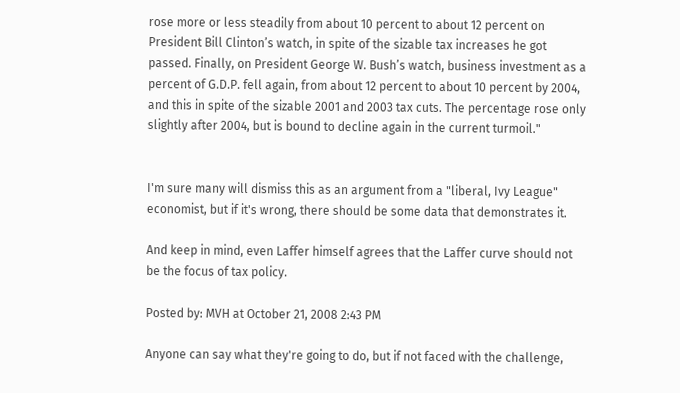rose more or less steadily from about 10 percent to about 12 percent on President Bill Clinton’s watch, in spite of the sizable tax increases he got passed. Finally, on President George W. Bush’s watch, business investment as a percent of G.D.P. fell again, from about 12 percent to about 10 percent by 2004, and this in spite of the sizable 2001 and 2003 tax cuts. The percentage rose only slightly after 2004, but is bound to decline again in the current turmoil."


I'm sure many will dismiss this as an argument from a "liberal, Ivy League" economist, but if it's wrong, there should be some data that demonstrates it.

And keep in mind, even Laffer himself agrees that the Laffer curve should not be the focus of tax policy.

Posted by: MVH at October 21, 2008 2:43 PM

Anyone can say what they're going to do, but if not faced with the challenge,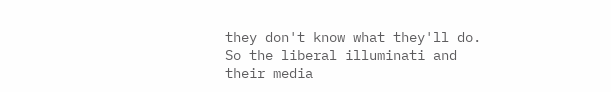they don't know what they'll do. So the liberal illuminati and their media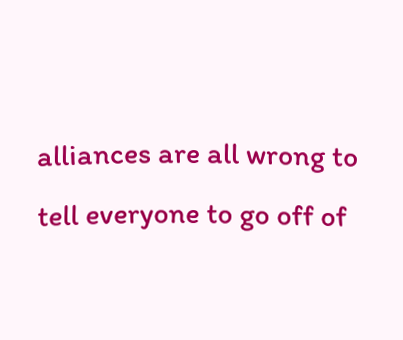alliances are all wrong to tell everyone to go off of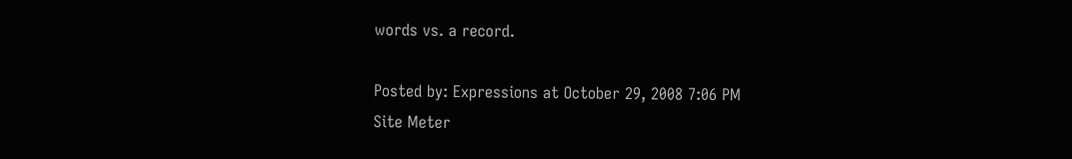words vs. a record.

Posted by: Expressions at October 29, 2008 7:06 PM
Site Meter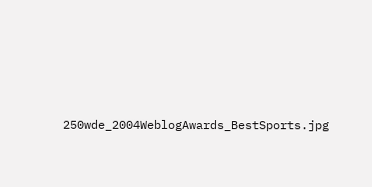250wde_2004WeblogAwards_BestSports.jpg